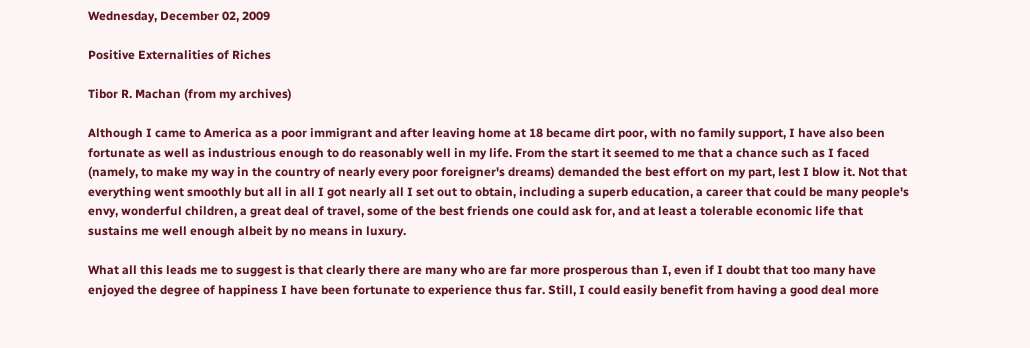Wednesday, December 02, 2009

Positive Externalities of Riches

Tibor R. Machan (from my archives)

Although I came to America as a poor immigrant and after leaving home at 18 became dirt poor, with no family support, I have also been fortunate as well as industrious enough to do reasonably well in my life. From the start it seemed to me that a chance such as I faced (namely, to make my way in the country of nearly every poor foreigner's dreams) demanded the best effort on my part, lest I blow it. Not that everything went smoothly but all in all I got nearly all I set out to obtain, including a superb education, a career that could be many people's envy, wonderful children, a great deal of travel, some of the best friends one could ask for, and at least a tolerable economic life that sustains me well enough albeit by no means in luxury.

What all this leads me to suggest is that clearly there are many who are far more prosperous than I, even if I doubt that too many have enjoyed the degree of happiness I have been fortunate to experience thus far. Still, I could easily benefit from having a good deal more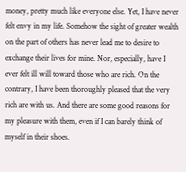money, pretty much like everyone else. Yet, I have never felt envy in my life. Somehow the sight of greater wealth on the part of others has never lead me to desire to exchange their lives for mine. Nor, especially, have I ever felt ill will toward those who are rich. On the contrary, I have been thoroughly pleased that the very rich are with us. And there are some good reasons for my pleasure with them, even if I can barely think of myself in their shoes.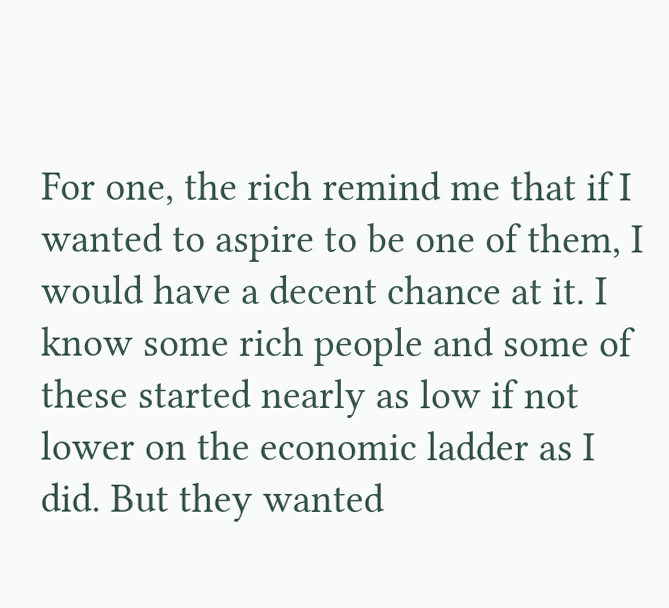For one, the rich remind me that if I wanted to aspire to be one of them, I would have a decent chance at it. I know some rich people and some of these started nearly as low if not lower on the economic ladder as I did. But they wanted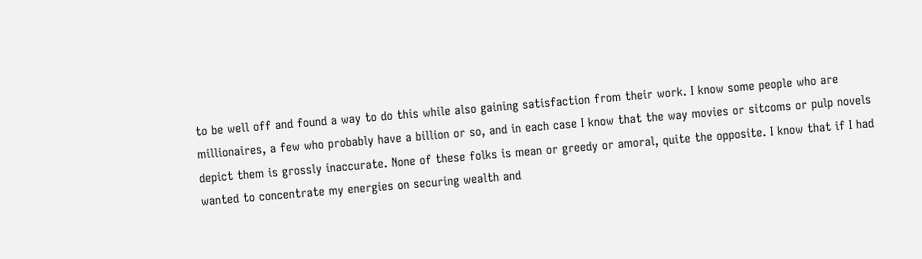to be well off and found a way to do this while also gaining satisfaction from their work. I know some people who are millionaires, a few who probably have a billion or so, and in each case I know that the way movies or sitcoms or pulp novels depict them is grossly inaccurate. None of these folks is mean or greedy or amoral, quite the opposite. I know that if I had wanted to concentrate my energies on securing wealth and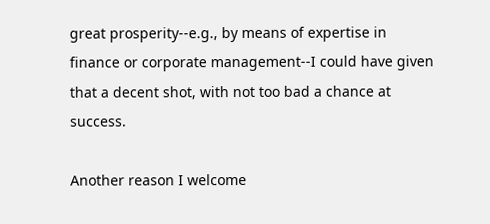great prosperity--e.g., by means of expertise in finance or corporate management--I could have given that a decent shot, with not too bad a chance at success.

Another reason I welcome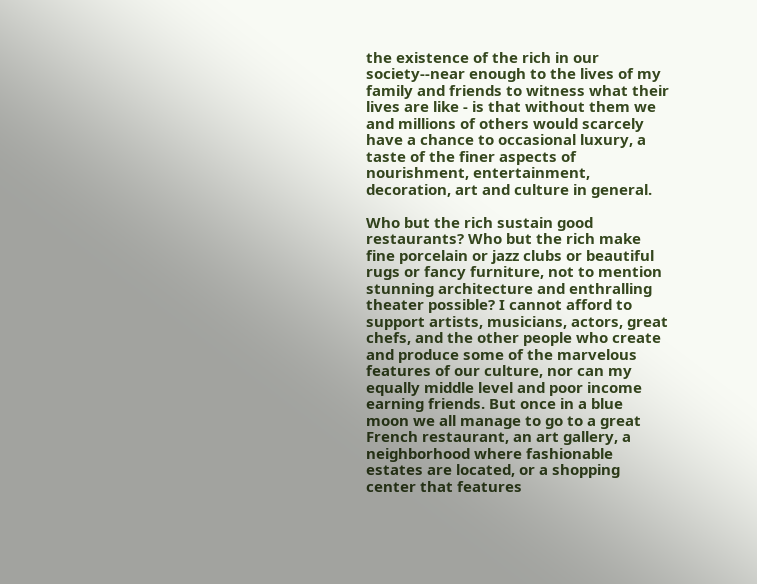the existence of the rich in our society--near enough to the lives of my family and friends to witness what their lives are like - is that without them we and millions of others would scarcely have a chance to occasional luxury, a taste of the finer aspects of nourishment, entertainment, decoration, art and culture in general.

Who but the rich sustain good restaurants? Who but the rich make fine porcelain or jazz clubs or beautiful rugs or fancy furniture, not to mention stunning architecture and enthralling theater possible? I cannot afford to support artists, musicians, actors, great chefs, and the other people who create and produce some of the marvelous features of our culture, nor can my equally middle level and poor income earning friends. But once in a blue moon we all manage to go to a great French restaurant, an art gallery, a neighborhood where fashionable estates are located, or a shopping center that features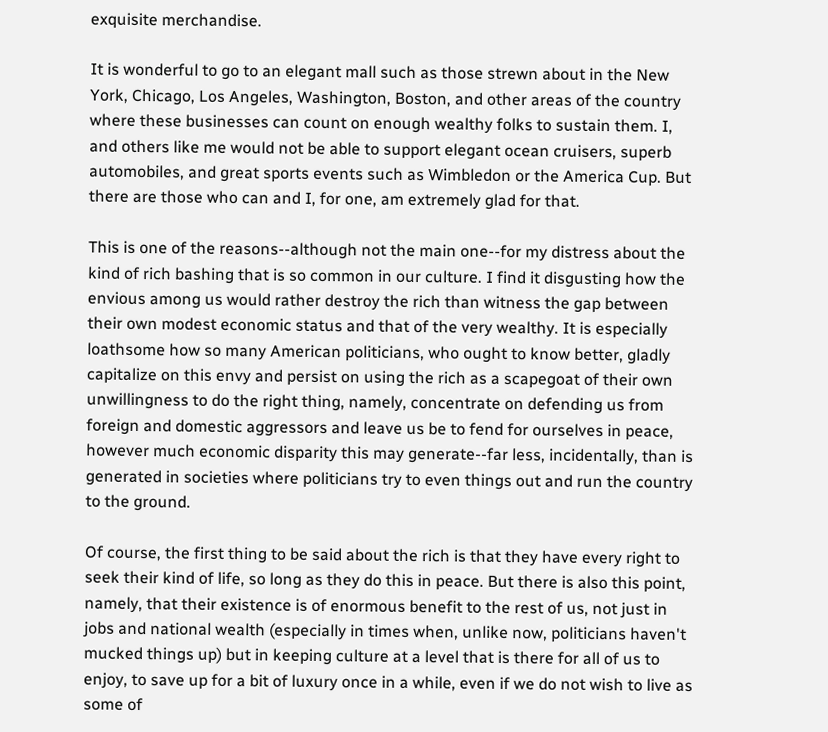exquisite merchandise.

It is wonderful to go to an elegant mall such as those strewn about in the New York, Chicago, Los Angeles, Washington, Boston, and other areas of the country where these businesses can count on enough wealthy folks to sustain them. I, and others like me would not be able to support elegant ocean cruisers, superb automobiles, and great sports events such as Wimbledon or the America Cup. But there are those who can and I, for one, am extremely glad for that.

This is one of the reasons--although not the main one--for my distress about the kind of rich bashing that is so common in our culture. I find it disgusting how the envious among us would rather destroy the rich than witness the gap between their own modest economic status and that of the very wealthy. It is especially loathsome how so many American politicians, who ought to know better, gladly capitalize on this envy and persist on using the rich as a scapegoat of their own unwillingness to do the right thing, namely, concentrate on defending us from foreign and domestic aggressors and leave us be to fend for ourselves in peace, however much economic disparity this may generate--far less, incidentally, than is generated in societies where politicians try to even things out and run the country to the ground.

Of course, the first thing to be said about the rich is that they have every right to seek their kind of life, so long as they do this in peace. But there is also this point, namely, that their existence is of enormous benefit to the rest of us, not just in jobs and national wealth (especially in times when, unlike now, politicians haven't mucked things up) but in keeping culture at a level that is there for all of us to enjoy, to save up for a bit of luxury once in a while, even if we do not wish to live as some of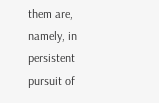them are, namely, in persistent pursuit of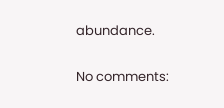abundance.

No comments: